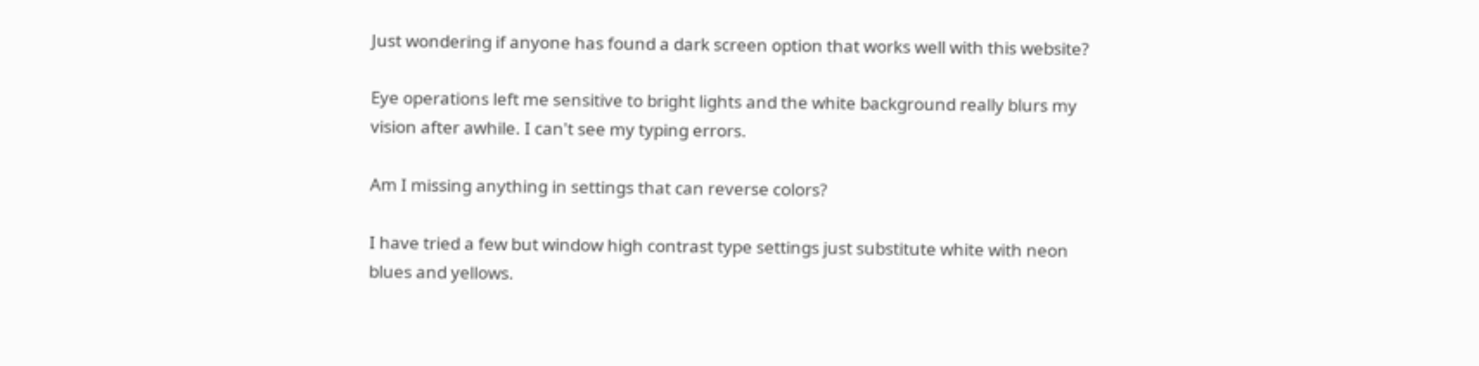Just wondering if anyone has found a dark screen option that works well with this website?

Eye operations left me sensitive to bright lights and the white background really blurs my vision after awhile. I can't see my typing errors.

Am I missing anything in settings that can reverse colors?

I have tried a few but window high contrast type settings just substitute white with neon blues and yellows.